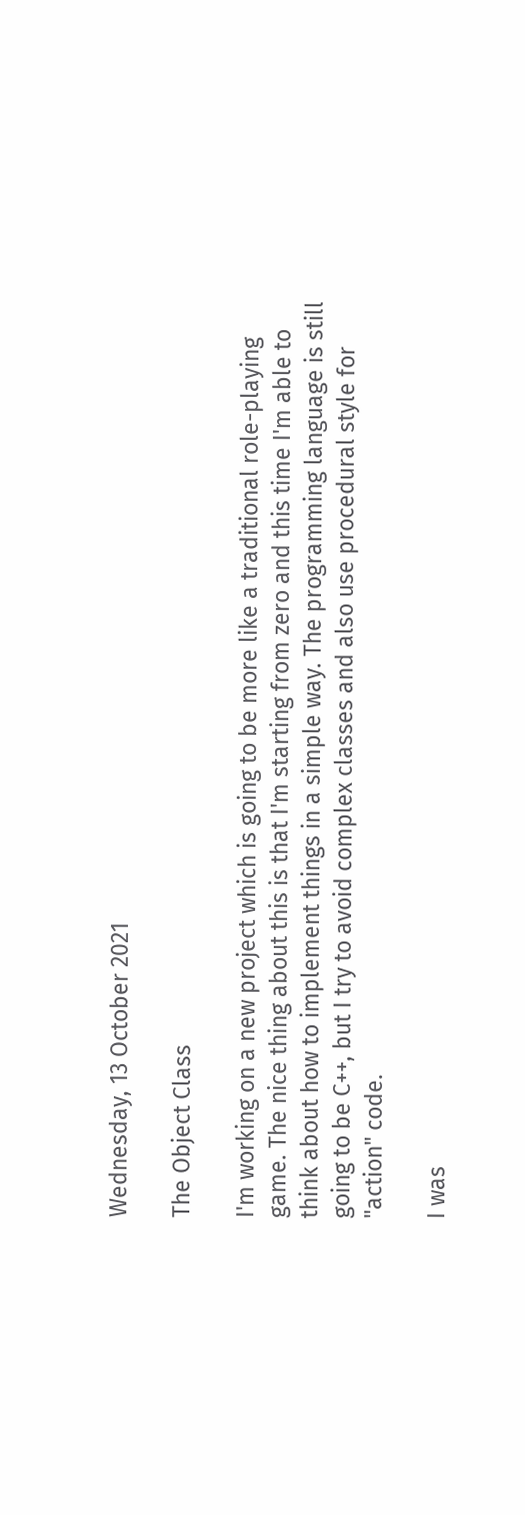Wednesday, 13 October 2021

The Object Class

I'm working on a new project which is going to be more like a traditional role-playing game. The nice thing about this is that I'm starting from zero and this time I'm able to think about how to implement things in a simple way. The programming language is still going to be C++, but I try to avoid complex classes and also use procedural style for "action" code.

I was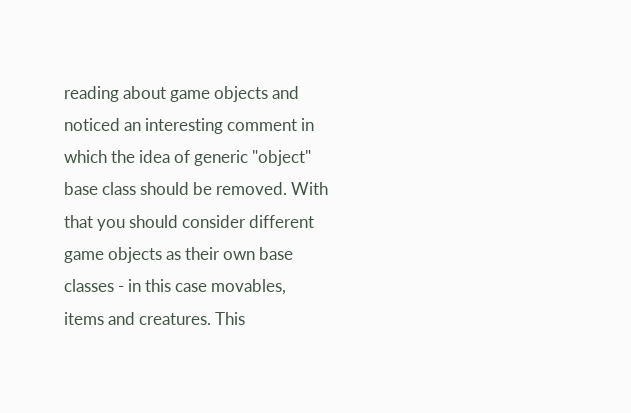reading about game objects and noticed an interesting comment in which the idea of generic "object" base class should be removed. With that you should consider different game objects as their own base classes - in this case movables, items and creatures. This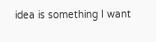idea is something I want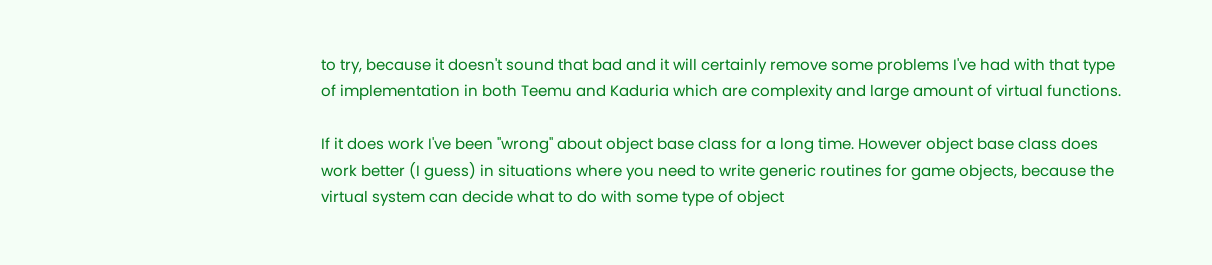to try, because it doesn't sound that bad and it will certainly remove some problems I've had with that type of implementation in both Teemu and Kaduria which are complexity and large amount of virtual functions.

If it does work I've been "wrong" about object base class for a long time. However object base class does work better (I guess) in situations where you need to write generic routines for game objects, because the virtual system can decide what to do with some type of object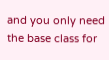and you only need the base class for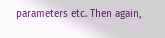parameters etc. Then again,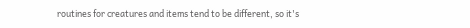routines for creatures and items tend to be different, so it's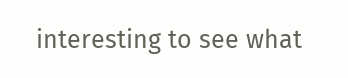interesting to see what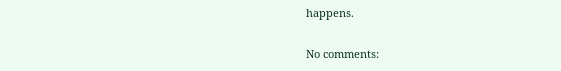happens.

No comments: